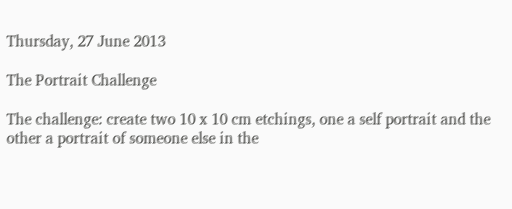Thursday, 27 June 2013

The Portrait Challenge

The challenge: create two 10 x 10 cm etchings, one a self portrait and the other a portrait of someone else in the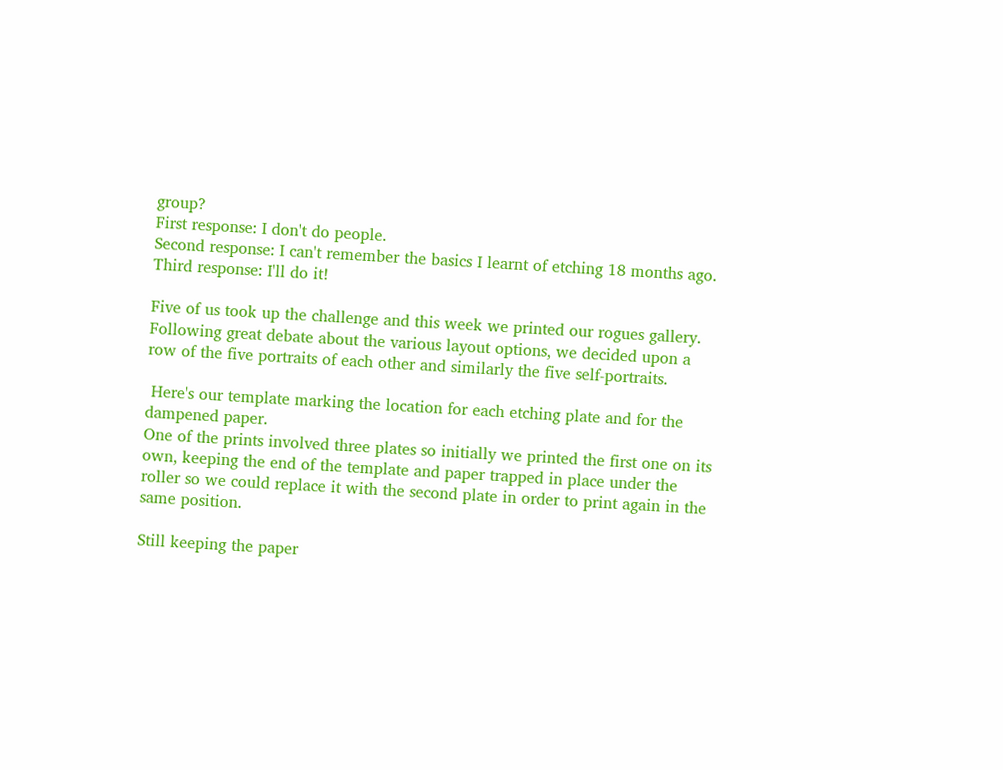group?
First response: I don't do people.
Second response: I can't remember the basics I learnt of etching 18 months ago.
Third response: I'll do it!

Five of us took up the challenge and this week we printed our rogues gallery. Following great debate about the various layout options, we decided upon a row of the five portraits of each other and similarly the five self-portraits.

 Here's our template marking the location for each etching plate and for the dampened paper.
One of the prints involved three plates so initially we printed the first one on its own, keeping the end of the template and paper trapped in place under the roller so we could replace it with the second plate in order to print again in the same position.

Still keeping the paper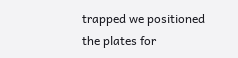trapped we positioned the plates for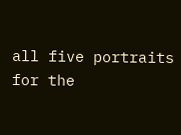all five portraits for the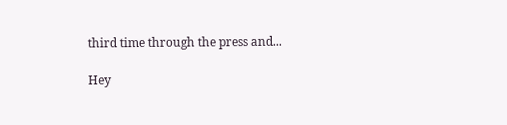third time through the press and...

Hey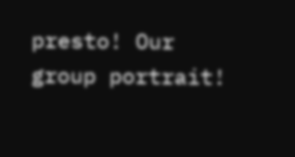presto! Our group portrait!